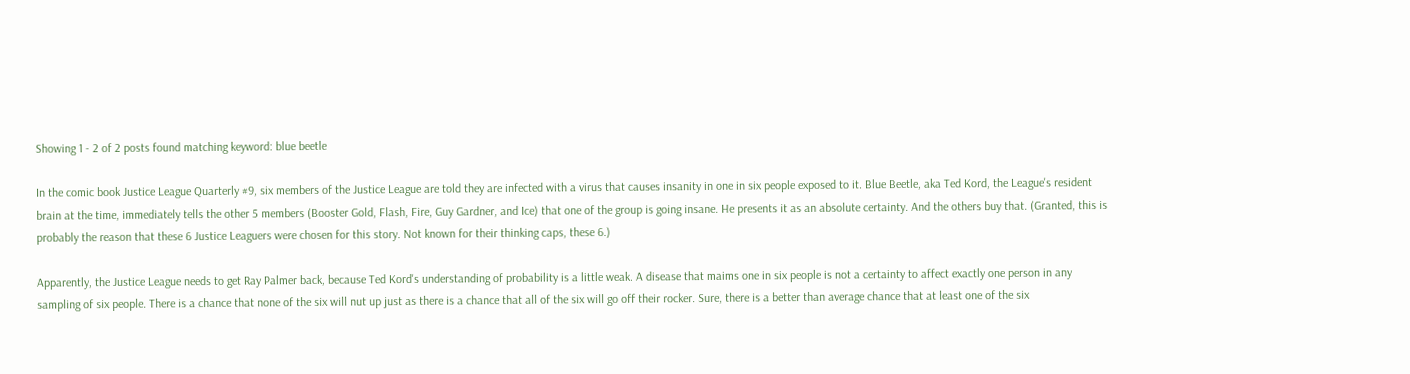Showing 1 - 2 of 2 posts found matching keyword: blue beetle

In the comic book Justice League Quarterly #9, six members of the Justice League are told they are infected with a virus that causes insanity in one in six people exposed to it. Blue Beetle, aka Ted Kord, the League's resident brain at the time, immediately tells the other 5 members (Booster Gold, Flash, Fire, Guy Gardner, and Ice) that one of the group is going insane. He presents it as an absolute certainty. And the others buy that. (Granted, this is probably the reason that these 6 Justice Leaguers were chosen for this story. Not known for their thinking caps, these 6.)

Apparently, the Justice League needs to get Ray Palmer back, because Ted Kord's understanding of probability is a little weak. A disease that maims one in six people is not a certainty to affect exactly one person in any sampling of six people. There is a chance that none of the six will nut up just as there is a chance that all of the six will go off their rocker. Sure, there is a better than average chance that at least one of the six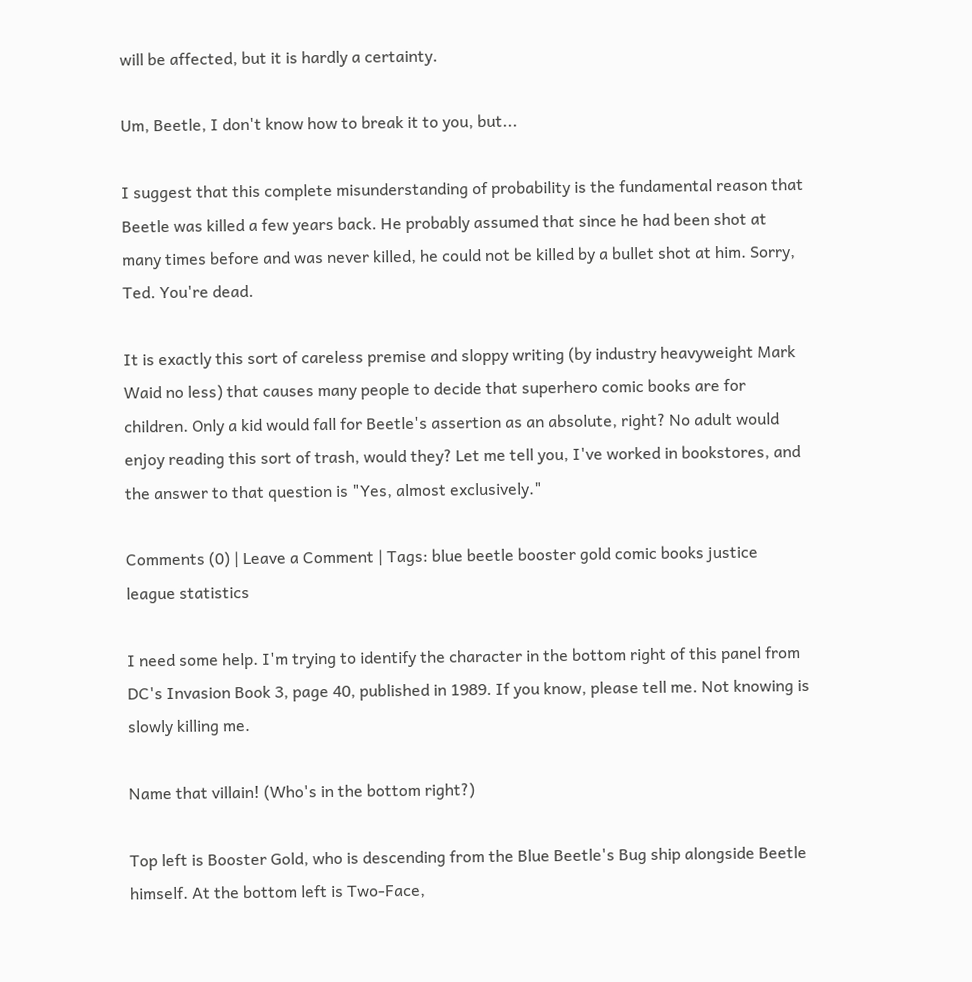will be affected, but it is hardly a certainty.

Um, Beetle, I don't know how to break it to you, but...

I suggest that this complete misunderstanding of probability is the fundamental reason that Beetle was killed a few years back. He probably assumed that since he had been shot at many times before and was never killed, he could not be killed by a bullet shot at him. Sorry, Ted. You're dead.

It is exactly this sort of careless premise and sloppy writing (by industry heavyweight Mark Waid no less) that causes many people to decide that superhero comic books are for children. Only a kid would fall for Beetle's assertion as an absolute, right? No adult would enjoy reading this sort of trash, would they? Let me tell you, I've worked in bookstores, and the answer to that question is "Yes, almost exclusively."

Comments (0) | Leave a Comment | Tags: blue beetle booster gold comic books justice league statistics

I need some help. I'm trying to identify the character in the bottom right of this panel from DC's Invasion Book 3, page 40, published in 1989. If you know, please tell me. Not knowing is slowly killing me.

Name that villain! (Who's in the bottom right?)

Top left is Booster Gold, who is descending from the Blue Beetle's Bug ship alongside Beetle himself. At the bottom left is Two-Face,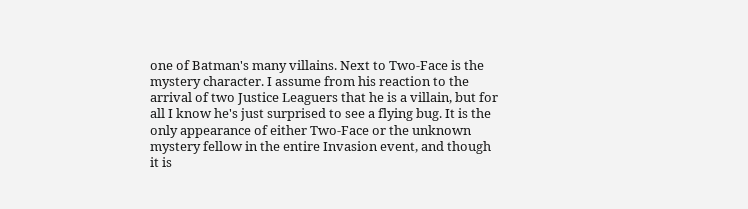one of Batman's many villains. Next to Two-Face is the mystery character. I assume from his reaction to the arrival of two Justice Leaguers that he is a villain, but for all I know he's just surprised to see a flying bug. It is the only appearance of either Two-Face or the unknown mystery fellow in the entire Invasion event, and though it is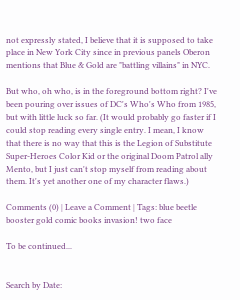not expressly stated, I believe that it is supposed to take place in New York City since in previous panels Oberon mentions that Blue & Gold are "battling villains" in NYC.

But who, oh who, is in the foreground bottom right? I've been pouring over issues of DC's Who's Who from 1985, but with little luck so far. (It would probably go faster if I could stop reading every single entry. I mean, I know that there is no way that this is the Legion of Substitute Super-Heroes Color Kid or the original Doom Patrol ally Mento, but I just can't stop myself from reading about them. It's yet another one of my character flaws.)

Comments (0) | Leave a Comment | Tags: blue beetle booster gold comic books invasion! two face

To be continued...


Search by Date: